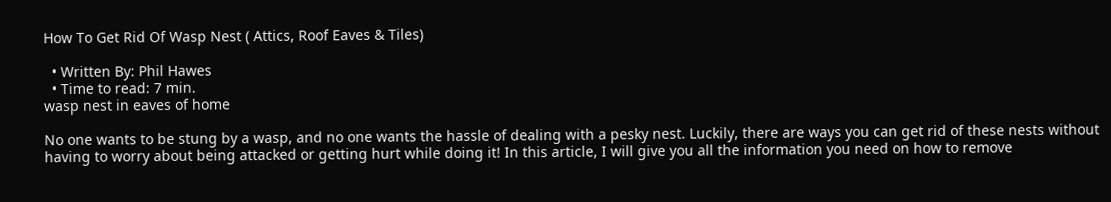How To Get Rid Of Wasp Nest ( Attics, Roof Eaves & Tiles)

  • Written By: Phil Hawes
  • Time to read: 7 min.
wasp nest in eaves of home

No one wants to be stung by a wasp, and no one wants the hassle of dealing with a pesky nest. Luckily, there are ways you can get rid of these nests without having to worry about being attacked or getting hurt while doing it! In this article, I will give you all the information you need on how to remove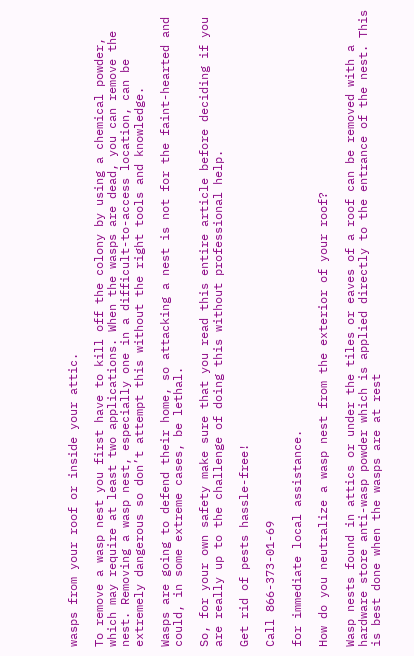wasps from your roof or inside your attic.

To remove a wasp nest you first have to kill off the colony by using a chemical powder, which may require at least two applications. When the wasps are dead, you can remove the nest. Removing a wasp nest, especially one in a difficult-to-access location, can be extremely dangerous so don’t attempt this without the right tools and knowledge.

Wasps are going to defend their home, so attacking a nest is not for the faint-hearted and could, in some extreme cases, be lethal.

So, for your own safety make sure that you read this entire article before deciding if you are really up to the challenge of doing this without professional help.

Get rid of pests hassle-free!

Call 866-373-01-69

for immediate local assistance.

How do you neutralize a wasp nest from the exterior of your roof?

Wasp nests found in attics or under the tiles or eaves of a roof can be removed with a hardware store anti-wasp powder which is applied directly to the entrance of the nest. This is best done when the wasps are at rest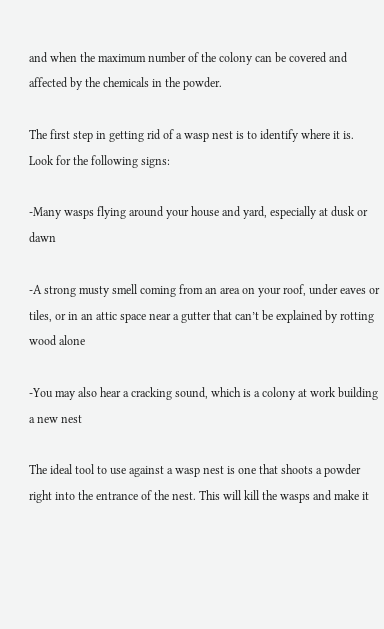and when the maximum number of the colony can be covered and affected by the chemicals in the powder.

The first step in getting rid of a wasp nest is to identify where it is. Look for the following signs:

-Many wasps flying around your house and yard, especially at dusk or dawn

-A strong musty smell coming from an area on your roof, under eaves or tiles, or in an attic space near a gutter that can’t be explained by rotting wood alone

-You may also hear a cracking sound, which is a colony at work building a new nest

The ideal tool to use against a wasp nest is one that shoots a powder right into the entrance of the nest. This will kill the wasps and make it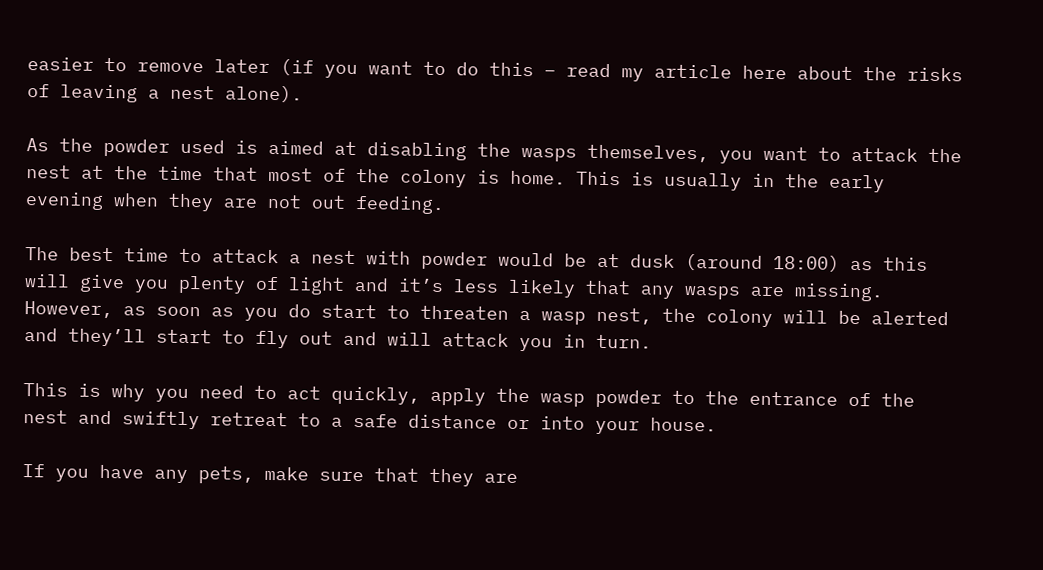easier to remove later (if you want to do this – read my article here about the risks of leaving a nest alone).

As the powder used is aimed at disabling the wasps themselves, you want to attack the nest at the time that most of the colony is home. This is usually in the early evening when they are not out feeding.

The best time to attack a nest with powder would be at dusk (around 18:00) as this will give you plenty of light and it’s less likely that any wasps are missing. However, as soon as you do start to threaten a wasp nest, the colony will be alerted and they’ll start to fly out and will attack you in turn.

This is why you need to act quickly, apply the wasp powder to the entrance of the nest and swiftly retreat to a safe distance or into your house.

If you have any pets, make sure that they are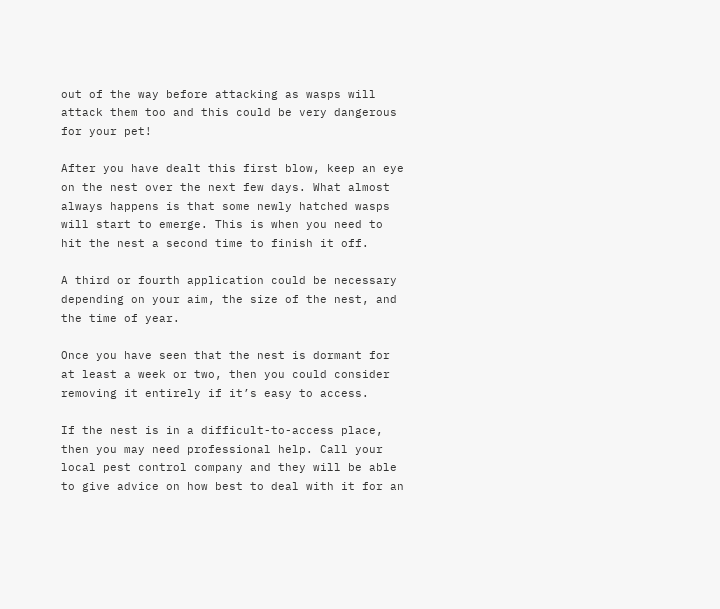out of the way before attacking as wasps will attack them too and this could be very dangerous for your pet!

After you have dealt this first blow, keep an eye on the nest over the next few days. What almost always happens is that some newly hatched wasps will start to emerge. This is when you need to hit the nest a second time to finish it off.

A third or fourth application could be necessary depending on your aim, the size of the nest, and the time of year.

Once you have seen that the nest is dormant for at least a week or two, then you could consider removing it entirely if it’s easy to access.

If the nest is in a difficult-to-access place, then you may need professional help. Call your local pest control company and they will be able to give advice on how best to deal with it for an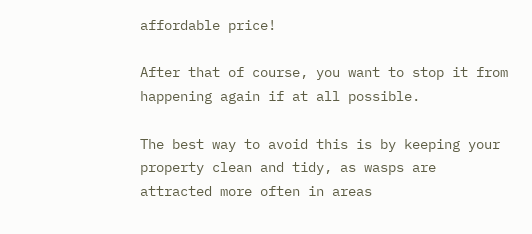affordable price!

After that of course, you want to stop it from happening again if at all possible.

The best way to avoid this is by keeping your property clean and tidy, as wasps are attracted more often in areas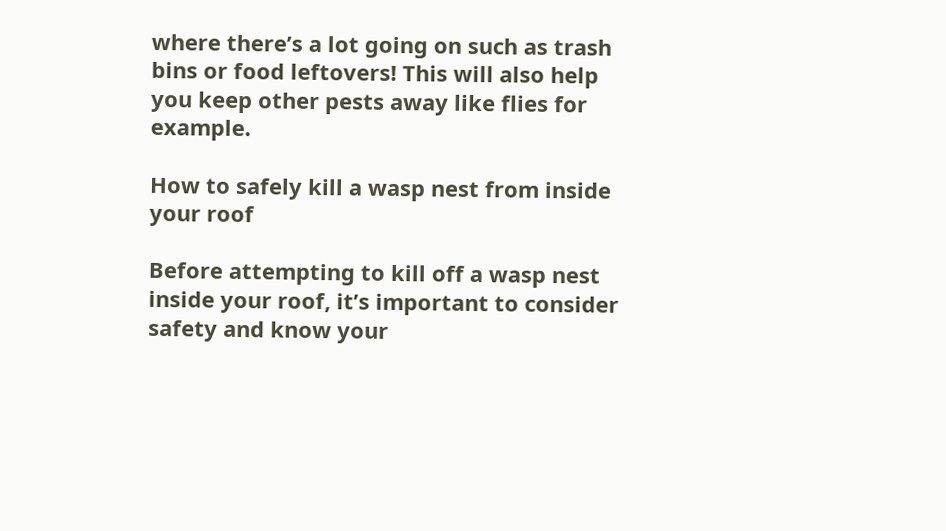where there’s a lot going on such as trash bins or food leftovers! This will also help you keep other pests away like flies for example.

How to safely kill a wasp nest from inside your roof

Before attempting to kill off a wasp nest inside your roof, it’s important to consider safety and know your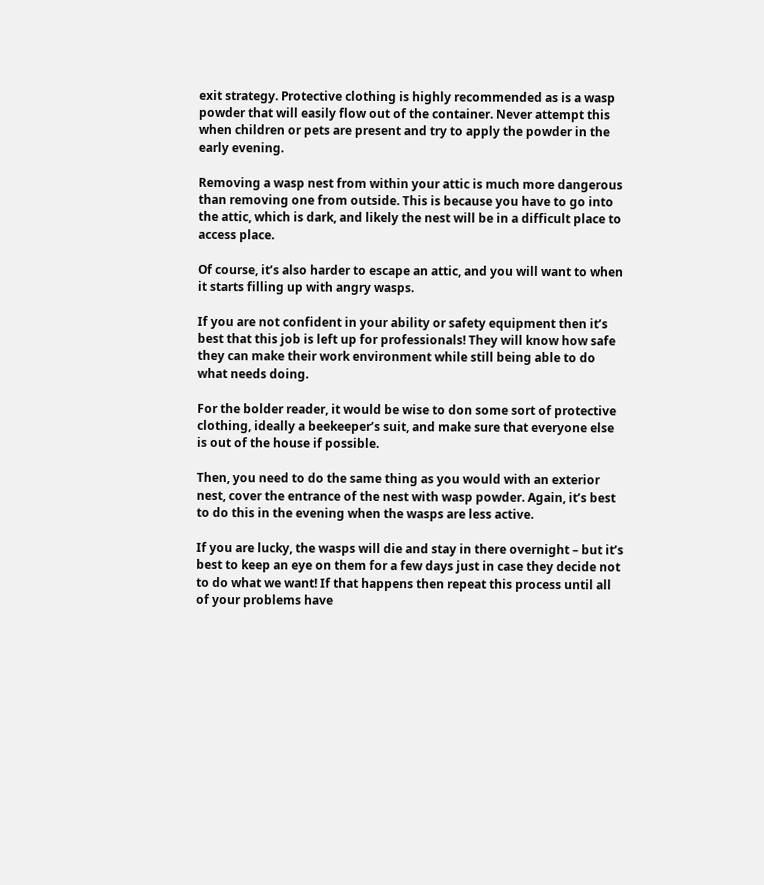exit strategy. Protective clothing is highly recommended as is a wasp powder that will easily flow out of the container. Never attempt this when children or pets are present and try to apply the powder in the early evening.

Removing a wasp nest from within your attic is much more dangerous than removing one from outside. This is because you have to go into the attic, which is dark, and likely the nest will be in a difficult place to access place.

Of course, it’s also harder to escape an attic, and you will want to when it starts filling up with angry wasps.

If you are not confident in your ability or safety equipment then it’s best that this job is left up for professionals! They will know how safe they can make their work environment while still being able to do what needs doing.

For the bolder reader, it would be wise to don some sort of protective clothing, ideally a beekeeper’s suit, and make sure that everyone else is out of the house if possible.

Then, you need to do the same thing as you would with an exterior nest, cover the entrance of the nest with wasp powder. Again, it’s best to do this in the evening when the wasps are less active.

If you are lucky, the wasps will die and stay in there overnight – but it’s best to keep an eye on them for a few days just in case they decide not to do what we want! If that happens then repeat this process until all of your problems have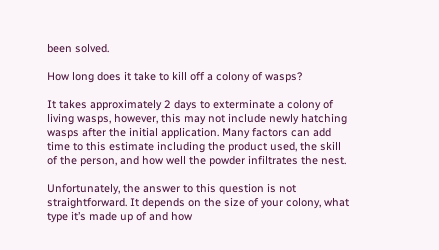been solved.

How long does it take to kill off a colony of wasps?

It takes approximately 2 days to exterminate a colony of living wasps, however, this may not include newly hatching wasps after the initial application. Many factors can add time to this estimate including the product used, the skill of the person, and how well the powder infiltrates the nest.

Unfortunately, the answer to this question is not straightforward. It depends on the size of your colony, what type it’s made up of and how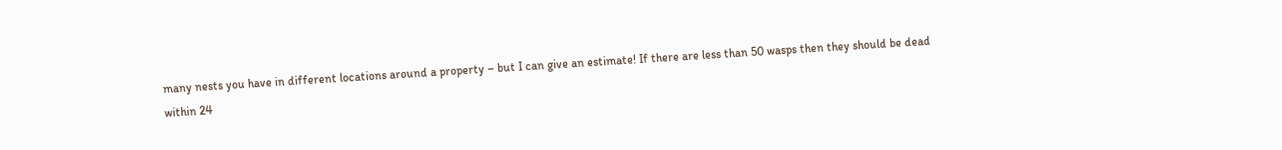many nests you have in different locations around a property – but I can give an estimate! If there are less than 50 wasps then they should be dead within 24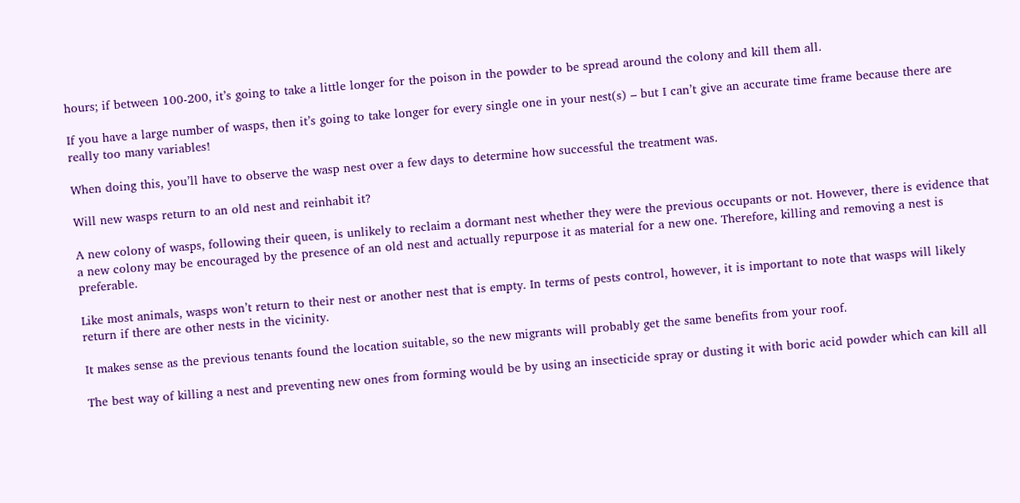hours; if between 100-200, it’s going to take a little longer for the poison in the powder to be spread around the colony and kill them all.

If you have a large number of wasps, then it’s going to take longer for every single one in your nest(s) – but I can’t give an accurate time frame because there are really too many variables!

When doing this, you’ll have to observe the wasp nest over a few days to determine how successful the treatment was.

Will new wasps return to an old nest and reinhabit it?

A new colony of wasps, following their queen, is unlikely to reclaim a dormant nest whether they were the previous occupants or not. However, there is evidence that a new colony may be encouraged by the presence of an old nest and actually repurpose it as material for a new one. Therefore, killing and removing a nest is preferable.

Like most animals, wasps won’t return to their nest or another nest that is empty. In terms of pests control, however, it is important to note that wasps will likely return if there are other nests in the vicinity.

It makes sense as the previous tenants found the location suitable, so the new migrants will probably get the same benefits from your roof.

The best way of killing a nest and preventing new ones from forming would be by using an insecticide spray or dusting it with boric acid powder which can kill all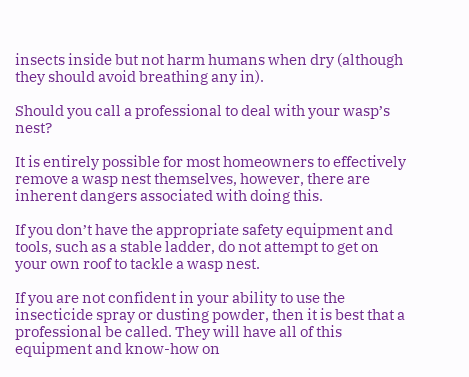insects inside but not harm humans when dry (although they should avoid breathing any in).

Should you call a professional to deal with your wasp’s nest?

It is entirely possible for most homeowners to effectively remove a wasp nest themselves, however, there are inherent dangers associated with doing this.

If you don’t have the appropriate safety equipment and tools, such as a stable ladder, do not attempt to get on your own roof to tackle a wasp nest.

If you are not confident in your ability to use the insecticide spray or dusting powder, then it is best that a professional be called. They will have all of this equipment and know-how on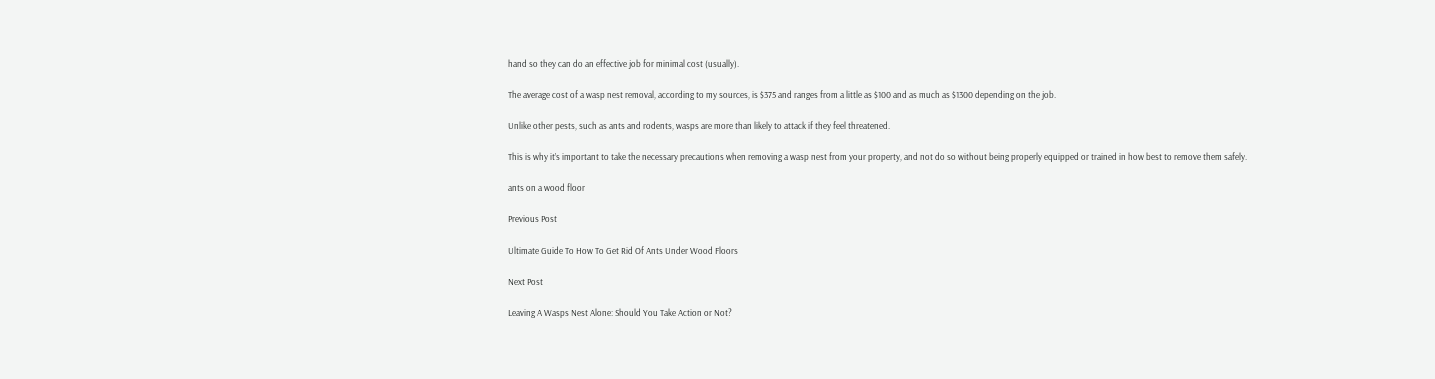hand so they can do an effective job for minimal cost (usually).

The average cost of a wasp nest removal, according to my sources, is $375 and ranges from a little as $100 and as much as $1300 depending on the job.

Unlike other pests, such as ants and rodents, wasps are more than likely to attack if they feel threatened.

This is why it’s important to take the necessary precautions when removing a wasp nest from your property, and not do so without being properly equipped or trained in how best to remove them safely.

ants on a wood floor

Previous Post

Ultimate Guide To How To Get Rid Of Ants Under Wood Floors

Next Post

Leaving A Wasps Nest Alone: Should You Take Action or Not?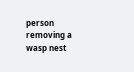person removing a wasp nest